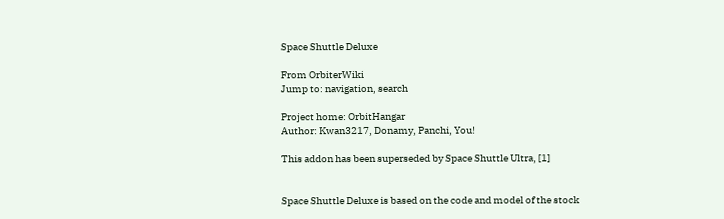Space Shuttle Deluxe

From OrbiterWiki
Jump to: navigation, search

Project home: OrbitHangar
Author: Kwan3217, Donamy, Panchi, You!

This addon has been superseded by Space Shuttle Ultra, [1]


Space Shuttle Deluxe is based on the code and model of the stock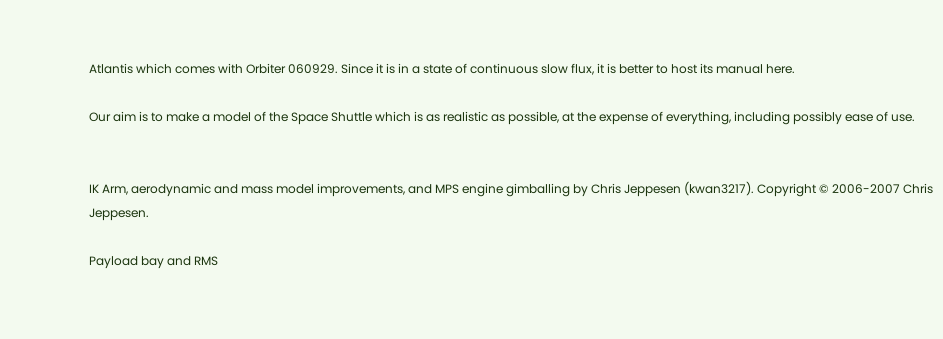Atlantis which comes with Orbiter 060929. Since it is in a state of continuous slow flux, it is better to host its manual here.

Our aim is to make a model of the Space Shuttle which is as realistic as possible, at the expense of everything, including possibly ease of use.


IK Arm, aerodynamic and mass model improvements, and MPS engine gimballing by Chris Jeppesen (kwan3217). Copyright © 2006-2007 Chris Jeppesen.

Payload bay and RMS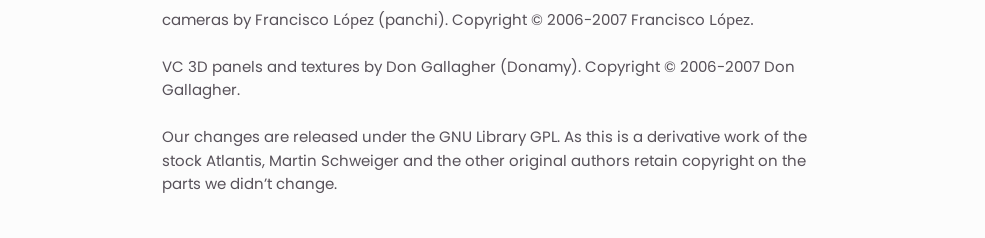cameras by Francisco López (panchi). Copyright © 2006-2007 Francisco López.

VC 3D panels and textures by Don Gallagher (Donamy). Copyright © 2006-2007 Don Gallagher.

Our changes are released under the GNU Library GPL. As this is a derivative work of the stock Atlantis, Martin Schweiger and the other original authors retain copyright on the parts we didn’t change.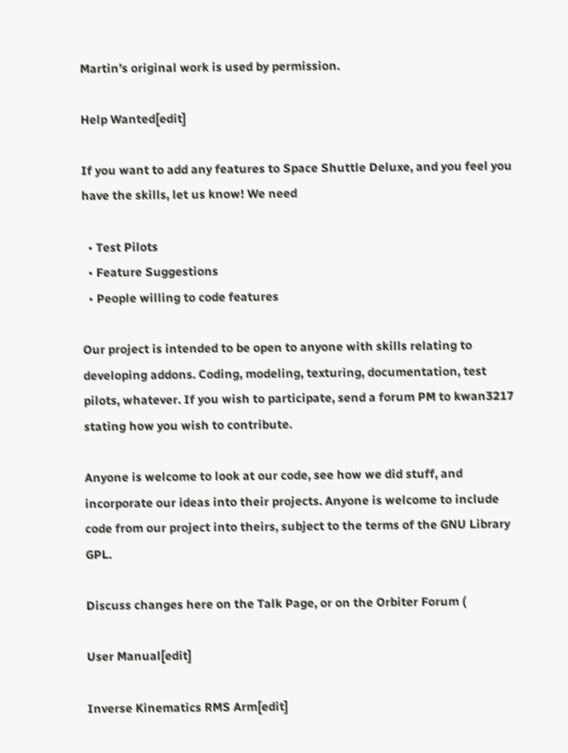Martin’s original work is used by permission.

Help Wanted[edit]

If you want to add any features to Space Shuttle Deluxe, and you feel you have the skills, let us know! We need

  • Test Pilots
  • Feature Suggestions
  • People willing to code features

Our project is intended to be open to anyone with skills relating to developing addons. Coding, modeling, texturing, documentation, test pilots, whatever. If you wish to participate, send a forum PM to kwan3217 stating how you wish to contribute.

Anyone is welcome to look at our code, see how we did stuff, and incorporate our ideas into their projects. Anyone is welcome to include code from our project into theirs, subject to the terms of the GNU Library GPL.

Discuss changes here on the Talk Page, or on the Orbiter Forum (

User Manual[edit]

Inverse Kinematics RMS Arm[edit]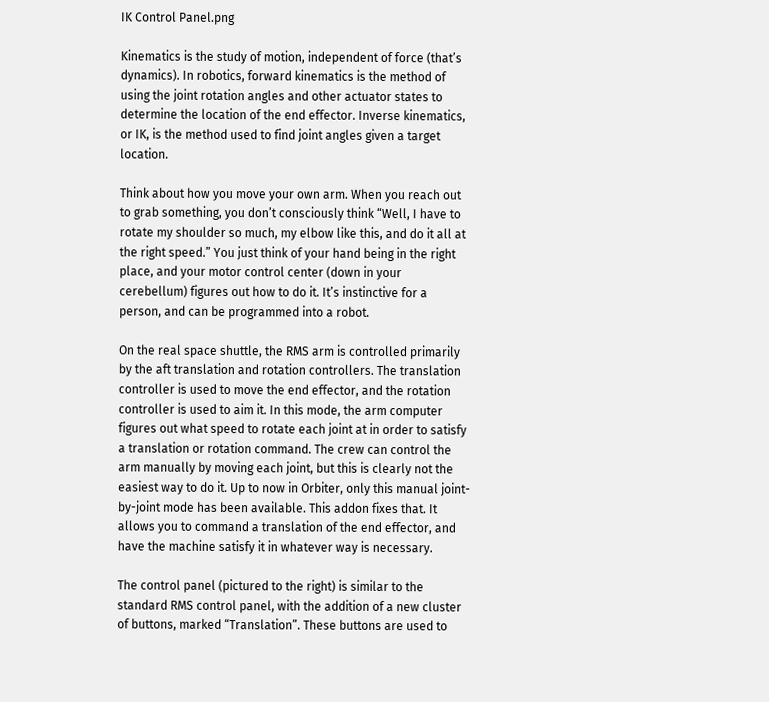IK Control Panel.png

Kinematics is the study of motion, independent of force (that’s dynamics). In robotics, forward kinematics is the method of using the joint rotation angles and other actuator states to determine the location of the end effector. Inverse kinematics, or IK, is the method used to find joint angles given a target location.

Think about how you move your own arm. When you reach out to grab something, you don’t consciously think “Well, I have to rotate my shoulder so much, my elbow like this, and do it all at the right speed.” You just think of your hand being in the right place, and your motor control center (down in your cerebellum) figures out how to do it. It’s instinctive for a person, and can be programmed into a robot.

On the real space shuttle, the RMS arm is controlled primarily by the aft translation and rotation controllers. The translation controller is used to move the end effector, and the rotation controller is used to aim it. In this mode, the arm computer figures out what speed to rotate each joint at in order to satisfy a translation or rotation command. The crew can control the arm manually by moving each joint, but this is clearly not the easiest way to do it. Up to now in Orbiter, only this manual joint-by-joint mode has been available. This addon fixes that. It allows you to command a translation of the end effector, and have the machine satisfy it in whatever way is necessary.

The control panel (pictured to the right) is similar to the standard RMS control panel, with the addition of a new cluster of buttons, marked “Translation”. These buttons are used to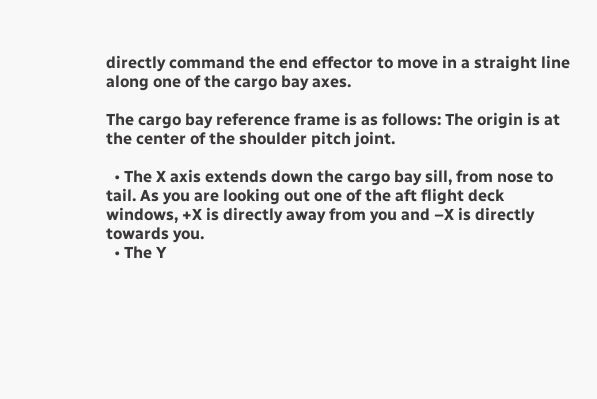directly command the end effector to move in a straight line along one of the cargo bay axes.

The cargo bay reference frame is as follows: The origin is at the center of the shoulder pitch joint.

  • The X axis extends down the cargo bay sill, from nose to tail. As you are looking out one of the aft flight deck windows, +X is directly away from you and –X is directly towards you.
  • The Y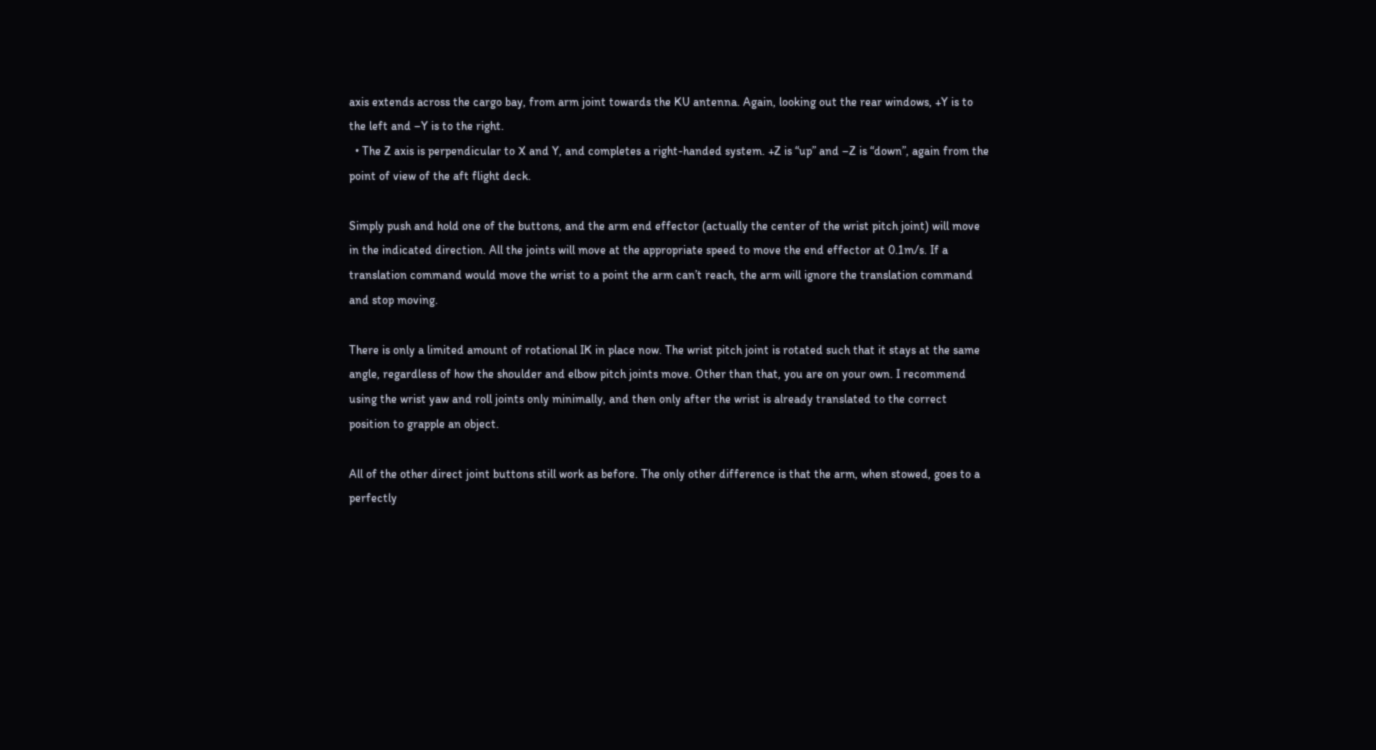axis extends across the cargo bay, from arm joint towards the KU antenna. Again, looking out the rear windows, +Y is to the left and –Y is to the right.
  • The Z axis is perpendicular to X and Y, and completes a right-handed system. +Z is “up” and –Z is “down”, again from the point of view of the aft flight deck.

Simply push and hold one of the buttons, and the arm end effector (actually the center of the wrist pitch joint) will move in the indicated direction. All the joints will move at the appropriate speed to move the end effector at 0.1m/s. If a translation command would move the wrist to a point the arm can’t reach, the arm will ignore the translation command and stop moving.

There is only a limited amount of rotational IK in place now. The wrist pitch joint is rotated such that it stays at the same angle, regardless of how the shoulder and elbow pitch joints move. Other than that, you are on your own. I recommend using the wrist yaw and roll joints only minimally, and then only after the wrist is already translated to the correct position to grapple an object.

All of the other direct joint buttons still work as before. The only other difference is that the arm, when stowed, goes to a perfectly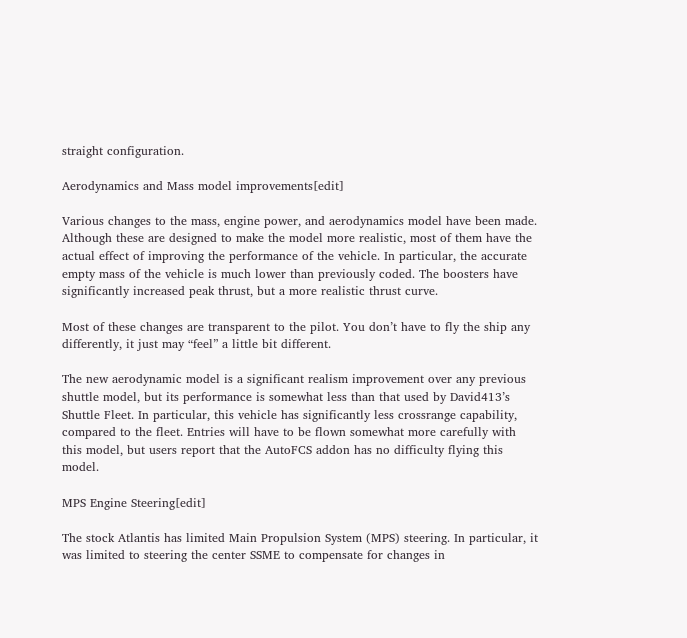straight configuration.

Aerodynamics and Mass model improvements[edit]

Various changes to the mass, engine power, and aerodynamics model have been made. Although these are designed to make the model more realistic, most of them have the actual effect of improving the performance of the vehicle. In particular, the accurate empty mass of the vehicle is much lower than previously coded. The boosters have significantly increased peak thrust, but a more realistic thrust curve.

Most of these changes are transparent to the pilot. You don’t have to fly the ship any differently, it just may “feel” a little bit different.

The new aerodynamic model is a significant realism improvement over any previous shuttle model, but its performance is somewhat less than that used by David413’s Shuttle Fleet. In particular, this vehicle has significantly less crossrange capability, compared to the fleet. Entries will have to be flown somewhat more carefully with this model, but users report that the AutoFCS addon has no difficulty flying this model.

MPS Engine Steering[edit]

The stock Atlantis has limited Main Propulsion System (MPS) steering. In particular, it was limited to steering the center SSME to compensate for changes in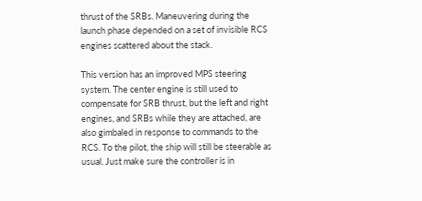thrust of the SRBs. Maneuvering during the launch phase depended on a set of invisible RCS engines scattered about the stack.

This version has an improved MPS steering system. The center engine is still used to compensate for SRB thrust, but the left and right engines, and SRBs while they are attached, are also gimbaled in response to commands to the RCS. To the pilot, the ship will still be steerable as usual. Just make sure the controller is in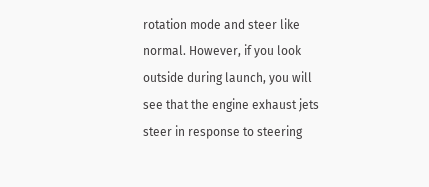rotation mode and steer like normal. However, if you look outside during launch, you will see that the engine exhaust jets steer in response to steering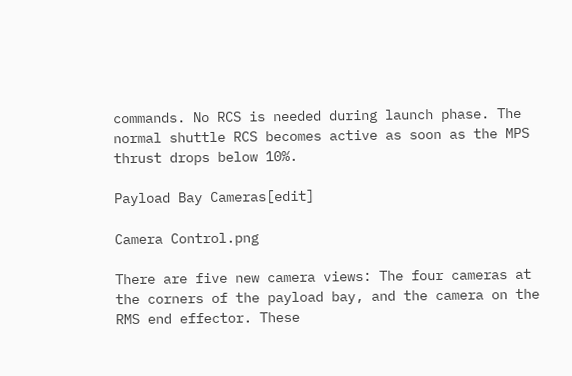commands. No RCS is needed during launch phase. The normal shuttle RCS becomes active as soon as the MPS thrust drops below 10%.

Payload Bay Cameras[edit]

Camera Control.png

There are five new camera views: The four cameras at the corners of the payload bay, and the camera on the RMS end effector. These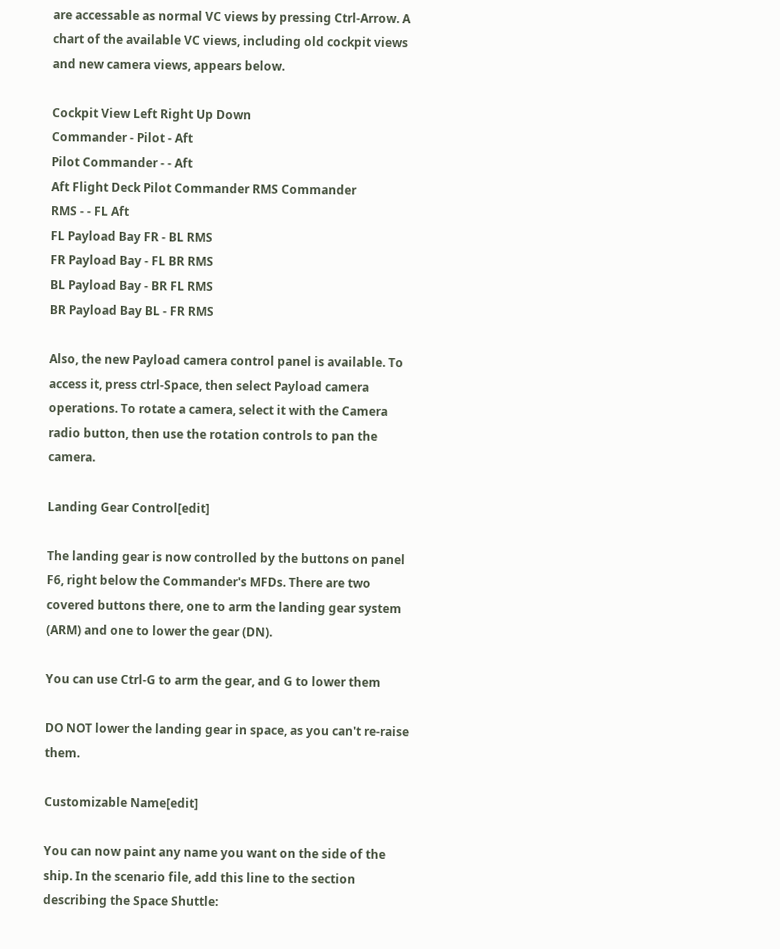are accessable as normal VC views by pressing Ctrl-Arrow. A chart of the available VC views, including old cockpit views and new camera views, appears below.

Cockpit View Left Right Up Down
Commander - Pilot - Aft
Pilot Commander - - Aft
Aft Flight Deck Pilot Commander RMS Commander
RMS - - FL Aft
FL Payload Bay FR - BL RMS
FR Payload Bay - FL BR RMS
BL Payload Bay - BR FL RMS
BR Payload Bay BL - FR RMS

Also, the new Payload camera control panel is available. To access it, press ctrl-Space, then select Payload camera operations. To rotate a camera, select it with the Camera radio button, then use the rotation controls to pan the camera.

Landing Gear Control[edit]

The landing gear is now controlled by the buttons on panel F6, right below the Commander's MFDs. There are two covered buttons there, one to arm the landing gear system (ARM) and one to lower the gear (DN).

You can use Ctrl-G to arm the gear, and G to lower them

DO NOT lower the landing gear in space, as you can't re-raise them.

Customizable Name[edit]

You can now paint any name you want on the side of the ship. In the scenario file, add this line to the section describing the Space Shuttle: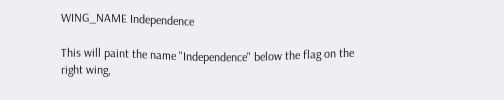WING_NAME Independence

This will paint the name "Independence" below the flag on the right wing,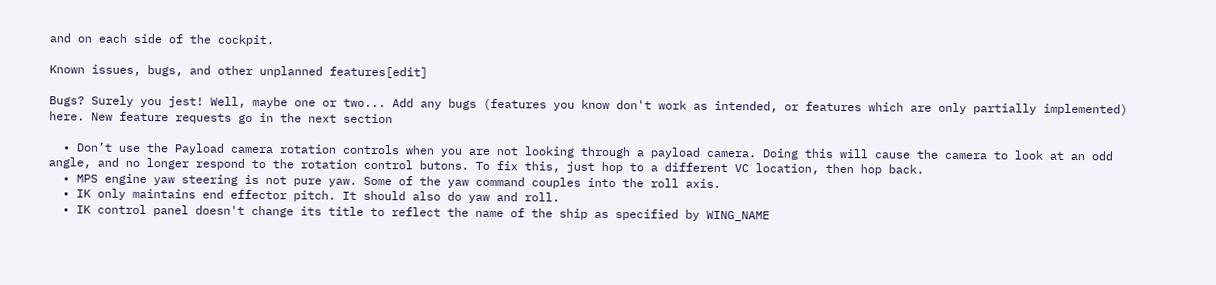and on each side of the cockpit.

Known issues, bugs, and other unplanned features[edit]

Bugs? Surely you jest! Well, maybe one or two... Add any bugs (features you know don't work as intended, or features which are only partially implemented) here. New feature requests go in the next section

  • Don’t use the Payload camera rotation controls when you are not looking through a payload camera. Doing this will cause the camera to look at an odd angle, and no longer respond to the rotation control butons. To fix this, just hop to a different VC location, then hop back.
  • MPS engine yaw steering is not pure yaw. Some of the yaw command couples into the roll axis.
  • IK only maintains end effector pitch. It should also do yaw and roll.
  • IK control panel doesn't change its title to reflect the name of the ship as specified by WING_NAME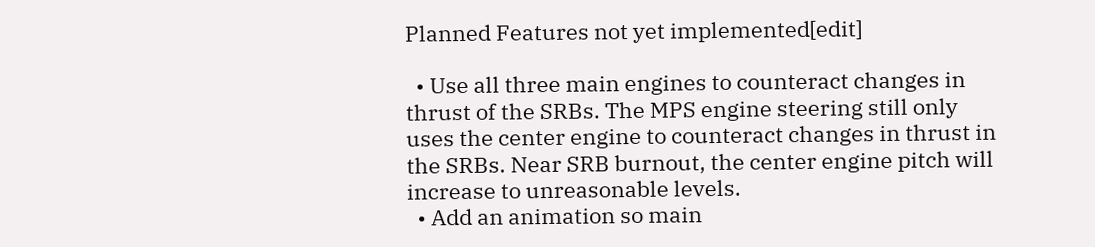Planned Features not yet implemented[edit]

  • Use all three main engines to counteract changes in thrust of the SRBs. The MPS engine steering still only uses the center engine to counteract changes in thrust in the SRBs. Near SRB burnout, the center engine pitch will increase to unreasonable levels.
  • Add an animation so main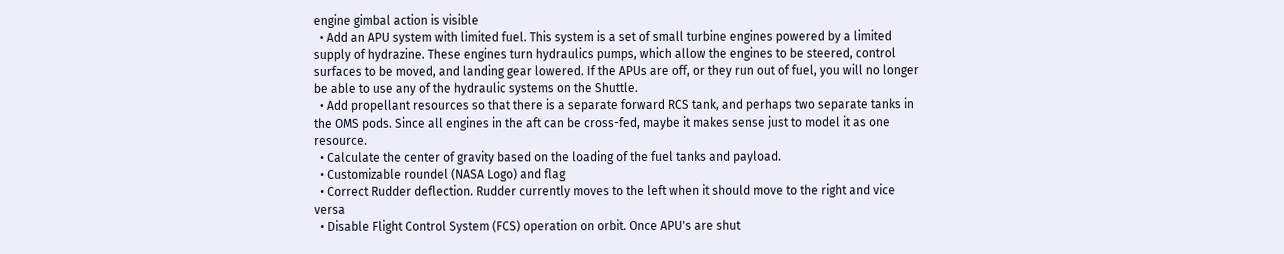engine gimbal action is visible
  • Add an APU system with limited fuel. This system is a set of small turbine engines powered by a limited supply of hydrazine. These engines turn hydraulics pumps, which allow the engines to be steered, control surfaces to be moved, and landing gear lowered. If the APUs are off, or they run out of fuel, you will no longer be able to use any of the hydraulic systems on the Shuttle.
  • Add propellant resources so that there is a separate forward RCS tank, and perhaps two separate tanks in the OMS pods. Since all engines in the aft can be cross-fed, maybe it makes sense just to model it as one resource.
  • Calculate the center of gravity based on the loading of the fuel tanks and payload.
  • Customizable roundel (NASA Logo) and flag
  • Correct Rudder deflection. Rudder currently moves to the left when it should move to the right and vice versa
  • Disable Flight Control System (FCS) operation on orbit. Once APU's are shut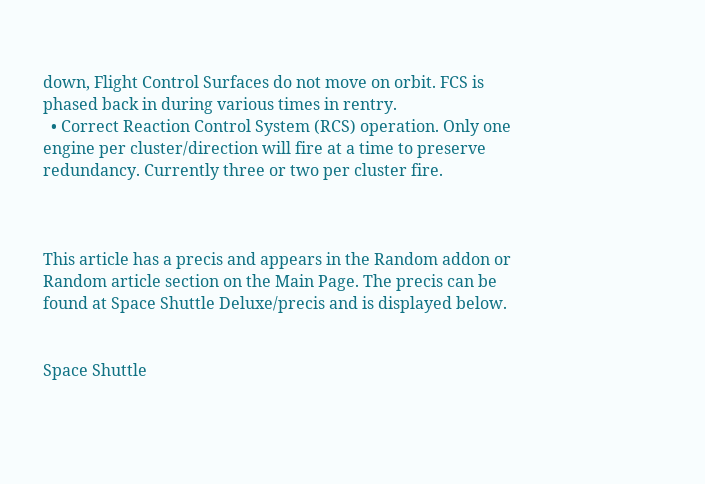down, Flight Control Surfaces do not move on orbit. FCS is phased back in during various times in rentry.
  • Correct Reaction Control System (RCS) operation. Only one engine per cluster/direction will fire at a time to preserve redundancy. Currently three or two per cluster fire.



This article has a precis and appears in the Random addon or Random article section on the Main Page. The precis can be found at Space Shuttle Deluxe/precis and is displayed below.


Space Shuttle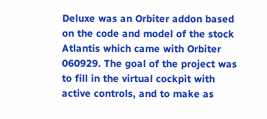Deluxe was an Orbiter addon based on the code and model of the stock Atlantis which came with Orbiter 060929. The goal of the project was to fill in the virtual cockpit with active controls, and to make as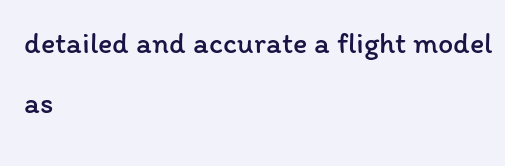detailed and accurate a flight model as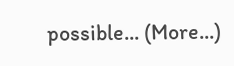possible... (More...)